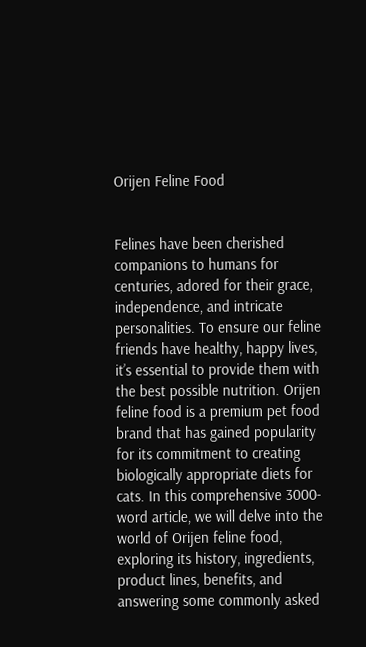Orijen Feline Food


Felines have been cherished companions to humans for centuries, adored for their grace, independence, and intricate personalities. To ensure our feline friends have healthy, happy lives, it’s essential to provide them with the best possible nutrition. Orijen feline food is a premium pet food brand that has gained popularity for its commitment to creating biologically appropriate diets for cats. In this comprehensive 3000-word article, we will delve into the world of Orijen feline food, exploring its history, ingredients, product lines, benefits, and answering some commonly asked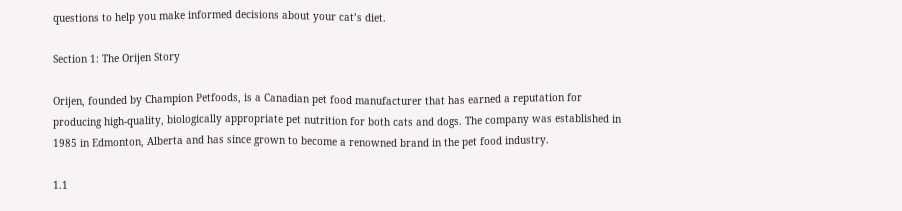questions to help you make informed decisions about your cat’s diet.

Section 1: The Orijen Story

Orijen, founded by Champion Petfoods, is a Canadian pet food manufacturer that has earned a reputation for producing high-quality, biologically appropriate pet nutrition for both cats and dogs. The company was established in 1985 in Edmonton, Alberta and has since grown to become a renowned brand in the pet food industry.

1.1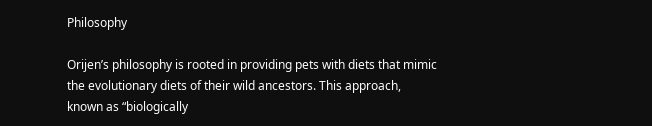Philosophy

Orijen’s philosophy is rooted in providing pets with diets that mimic the evolutionary diets of their wild ancestors. This approach, known as “biologically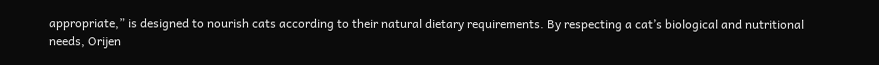appropriate,” is designed to nourish cats according to their natural dietary requirements. By respecting a cat’s biological and nutritional needs, Orijen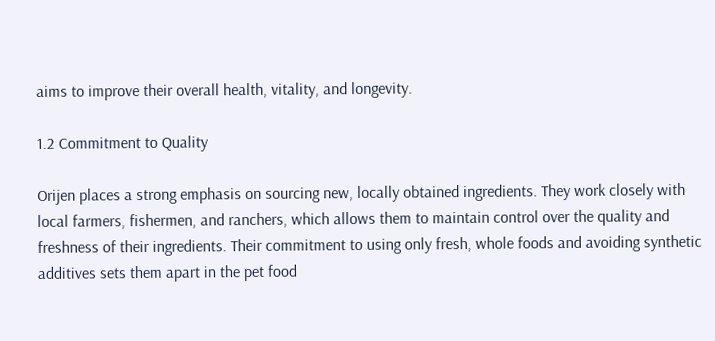aims to improve their overall health, vitality, and longevity.

1.2 Commitment to Quality

Orijen places a strong emphasis on sourcing new, locally obtained ingredients. They work closely with local farmers, fishermen, and ranchers, which allows them to maintain control over the quality and freshness of their ingredients. Their commitment to using only fresh, whole foods and avoiding synthetic additives sets them apart in the pet food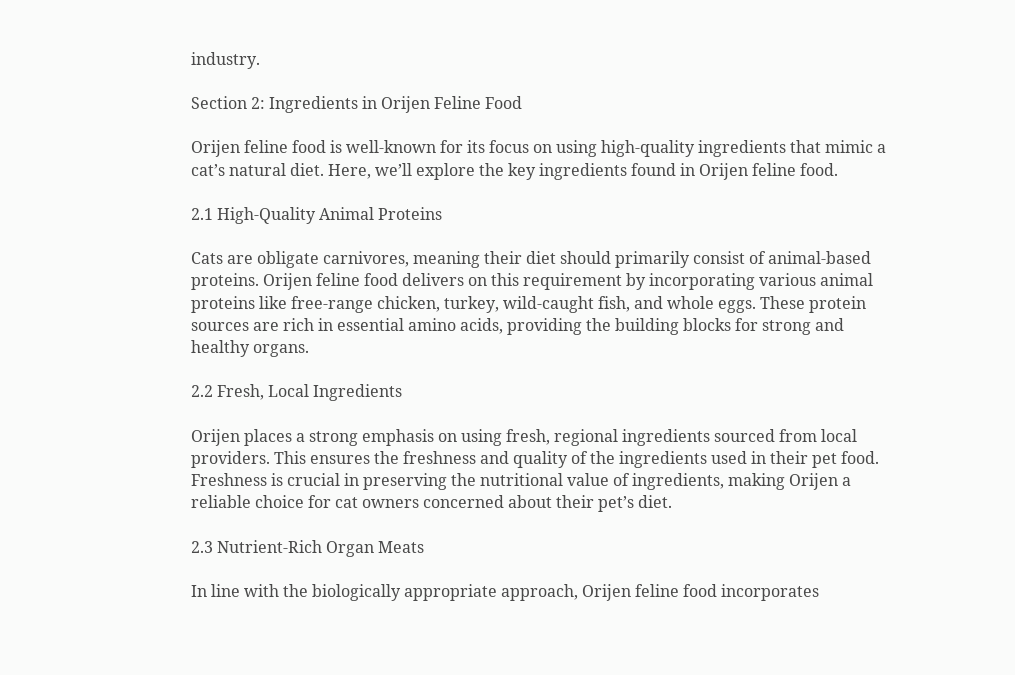industry.

Section 2: Ingredients in Orijen Feline Food

Orijen feline food is well-known for its focus on using high-quality ingredients that mimic a cat’s natural diet. Here, we’ll explore the key ingredients found in Orijen feline food.

2.1 High-Quality Animal Proteins

Cats are obligate carnivores, meaning their diet should primarily consist of animal-based proteins. Orijen feline food delivers on this requirement by incorporating various animal proteins like free-range chicken, turkey, wild-caught fish, and whole eggs. These protein sources are rich in essential amino acids, providing the building blocks for strong and healthy organs.

2.2 Fresh, Local Ingredients

Orijen places a strong emphasis on using fresh, regional ingredients sourced from local providers. This ensures the freshness and quality of the ingredients used in their pet food. Freshness is crucial in preserving the nutritional value of ingredients, making Orijen a reliable choice for cat owners concerned about their pet’s diet.

2.3 Nutrient-Rich Organ Meats

In line with the biologically appropriate approach, Orijen feline food incorporates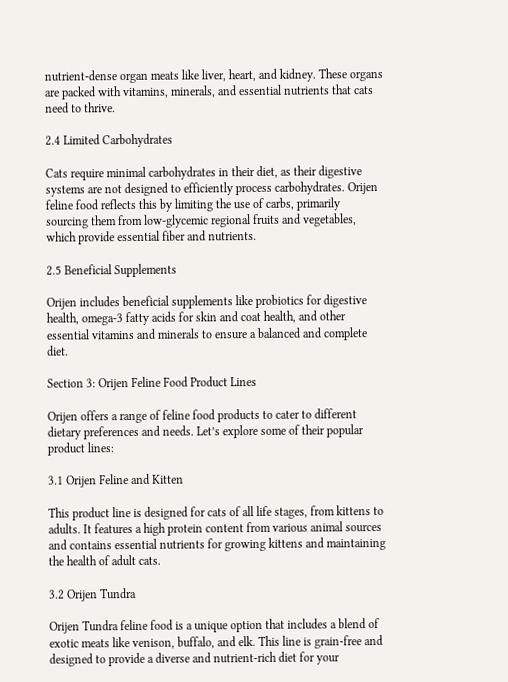nutrient-dense organ meats like liver, heart, and kidney. These organs are packed with vitamins, minerals, and essential nutrients that cats need to thrive.

2.4 Limited Carbohydrates

Cats require minimal carbohydrates in their diet, as their digestive systems are not designed to efficiently process carbohydrates. Orijen feline food reflects this by limiting the use of carbs, primarily sourcing them from low-glycemic regional fruits and vegetables, which provide essential fiber and nutrients.

2.5 Beneficial Supplements

Orijen includes beneficial supplements like probiotics for digestive health, omega-3 fatty acids for skin and coat health, and other essential vitamins and minerals to ensure a balanced and complete diet.

Section 3: Orijen Feline Food Product Lines

Orijen offers a range of feline food products to cater to different dietary preferences and needs. Let’s explore some of their popular product lines:

3.1 Orijen Feline and Kitten

This product line is designed for cats of all life stages, from kittens to adults. It features a high protein content from various animal sources and contains essential nutrients for growing kittens and maintaining the health of adult cats.

3.2 Orijen Tundra

Orijen Tundra feline food is a unique option that includes a blend of exotic meats like venison, buffalo, and elk. This line is grain-free and designed to provide a diverse and nutrient-rich diet for your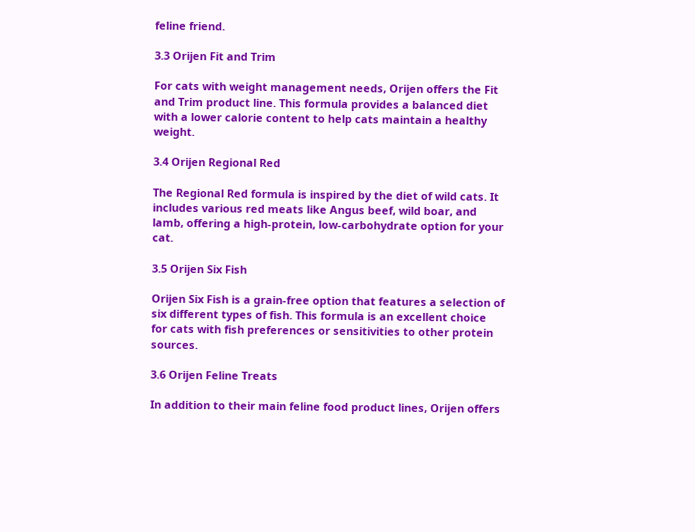feline friend.

3.3 Orijen Fit and Trim

For cats with weight management needs, Orijen offers the Fit and Trim product line. This formula provides a balanced diet with a lower calorie content to help cats maintain a healthy weight.

3.4 Orijen Regional Red

The Regional Red formula is inspired by the diet of wild cats. It includes various red meats like Angus beef, wild boar, and lamb, offering a high-protein, low-carbohydrate option for your cat.

3.5 Orijen Six Fish

Orijen Six Fish is a grain-free option that features a selection of six different types of fish. This formula is an excellent choice for cats with fish preferences or sensitivities to other protein sources.

3.6 Orijen Feline Treats

In addition to their main feline food product lines, Orijen offers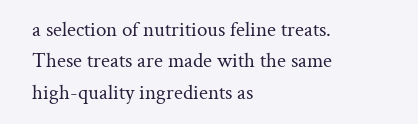a selection of nutritious feline treats. These treats are made with the same high-quality ingredients as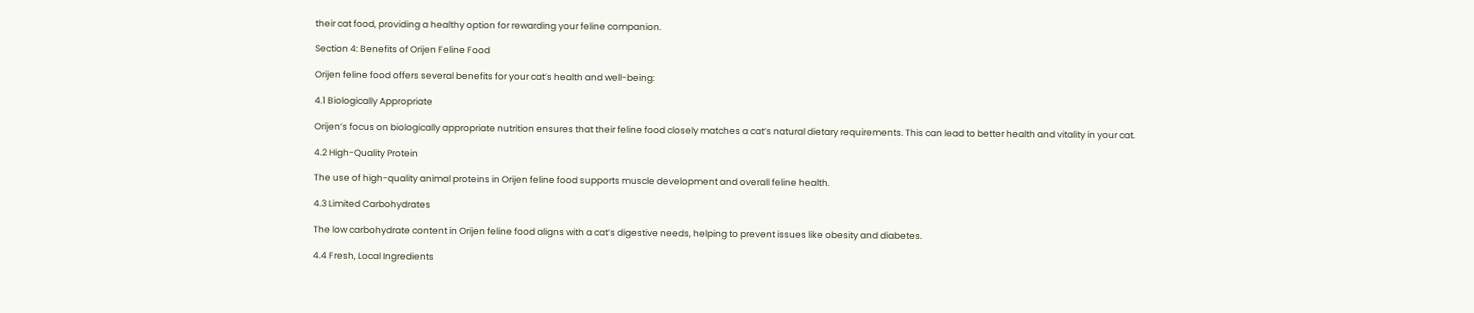their cat food, providing a healthy option for rewarding your feline companion.

Section 4: Benefits of Orijen Feline Food

Orijen feline food offers several benefits for your cat’s health and well-being:

4.1 Biologically Appropriate

Orijen’s focus on biologically appropriate nutrition ensures that their feline food closely matches a cat’s natural dietary requirements. This can lead to better health and vitality in your cat.

4.2 High-Quality Protein

The use of high-quality animal proteins in Orijen feline food supports muscle development and overall feline health.

4.3 Limited Carbohydrates

The low carbohydrate content in Orijen feline food aligns with a cat’s digestive needs, helping to prevent issues like obesity and diabetes.

4.4 Fresh, Local Ingredients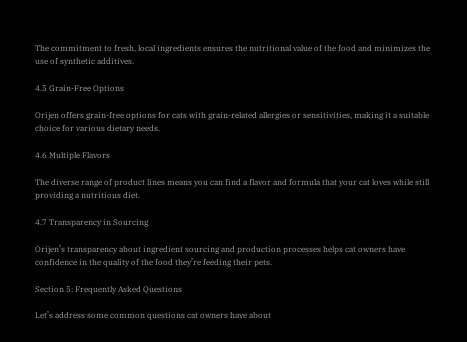The commitment to fresh, local ingredients ensures the nutritional value of the food and minimizes the use of synthetic additives.

4.5 Grain-Free Options

Orijen offers grain-free options for cats with grain-related allergies or sensitivities, making it a suitable choice for various dietary needs.

4.6 Multiple Flavors

The diverse range of product lines means you can find a flavor and formula that your cat loves while still providing a nutritious diet.

4.7 Transparency in Sourcing

Orijen’s transparency about ingredient sourcing and production processes helps cat owners have confidence in the quality of the food they’re feeding their pets.

Section 5: Frequently Asked Questions

Let’s address some common questions cat owners have about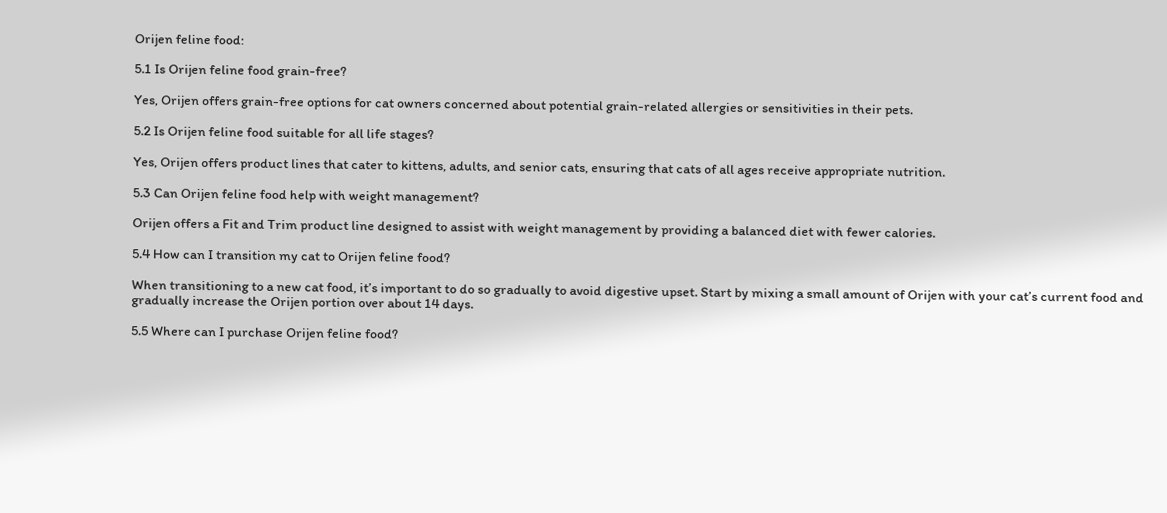Orijen feline food:

5.1 Is Orijen feline food grain-free?

Yes, Orijen offers grain-free options for cat owners concerned about potential grain-related allergies or sensitivities in their pets.

5.2 Is Orijen feline food suitable for all life stages?

Yes, Orijen offers product lines that cater to kittens, adults, and senior cats, ensuring that cats of all ages receive appropriate nutrition.

5.3 Can Orijen feline food help with weight management?

Orijen offers a Fit and Trim product line designed to assist with weight management by providing a balanced diet with fewer calories.

5.4 How can I transition my cat to Orijen feline food?

When transitioning to a new cat food, it’s important to do so gradually to avoid digestive upset. Start by mixing a small amount of Orijen with your cat’s current food and gradually increase the Orijen portion over about 14 days.

5.5 Where can I purchase Orijen feline food?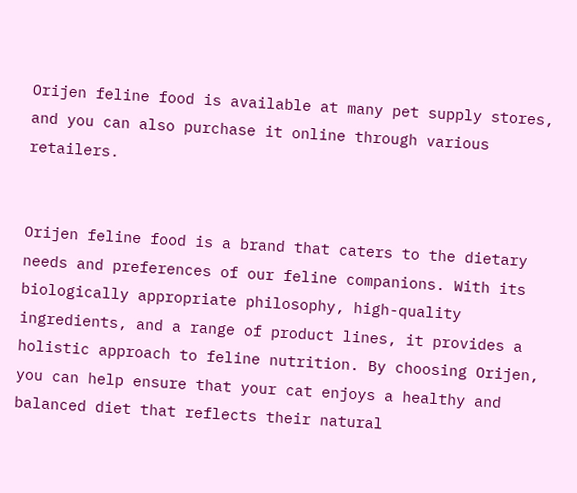Orijen feline food is available at many pet supply stores, and you can also purchase it online through various retailers.


Orijen feline food is a brand that caters to the dietary needs and preferences of our feline companions. With its biologically appropriate philosophy, high-quality ingredients, and a range of product lines, it provides a holistic approach to feline nutrition. By choosing Orijen, you can help ensure that your cat enjoys a healthy and balanced diet that reflects their natural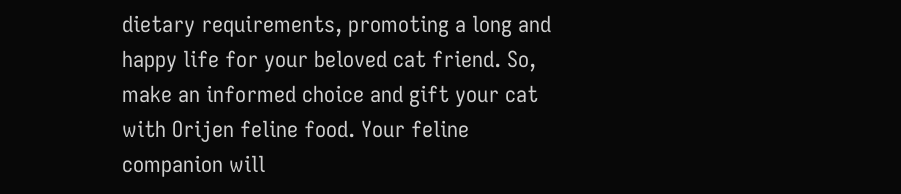dietary requirements, promoting a long and happy life for your beloved cat friend. So, make an informed choice and gift your cat with Orijen feline food. Your feline companion will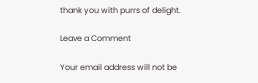thank you with purrs of delight.

Leave a Comment

Your email address will not be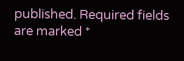published. Required fields are marked *